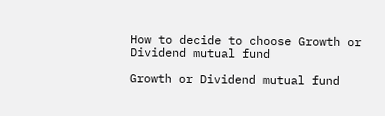How to decide to choose Growth or Dividend mutual fund

Growth or Dividend mutual fund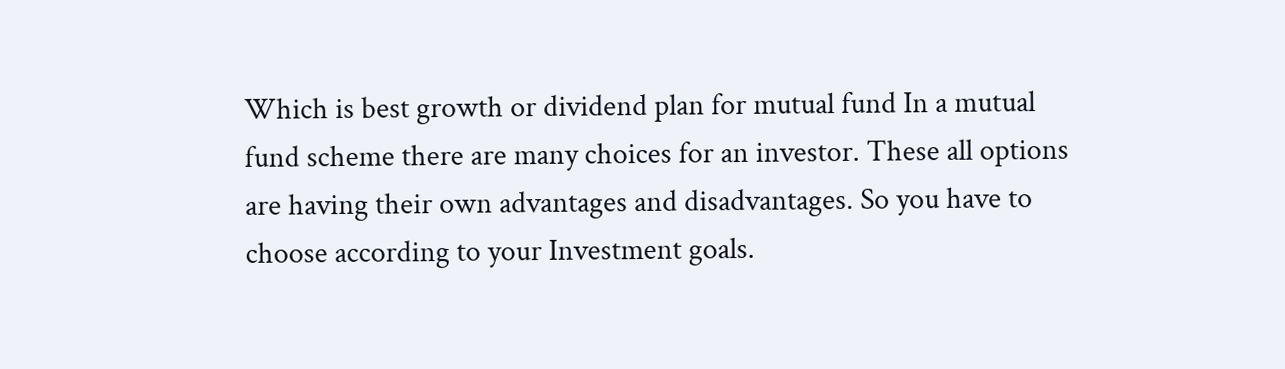Which is best growth or dividend plan for mutual fund In a mutual fund scheme there are many choices for an investor. These all options are having their own advantages and disadvantages. So you have to choose according to your Investment goals.